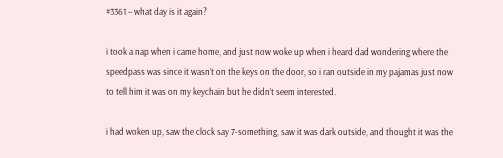#3361 – what day is it again?

i took a nap when i came home, and just now woke up when i heard dad wondering where the speedpass was since it wasn’t on the keys on the door, so i ran outside in my pajamas just now to tell him it was on my keychain but he didn’t seem interested.

i had woken up, saw the clock say 7-something, saw it was dark outside, and thought it was the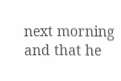next morning and that he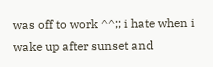was off to work ^^;; i hate when i wake up after sunset and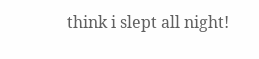think i slept all night!